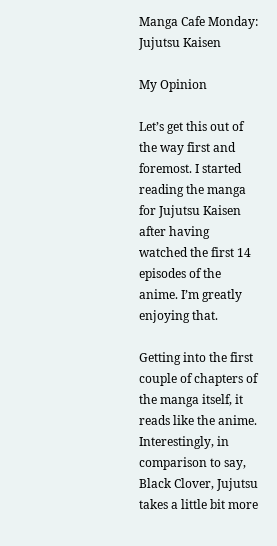Manga Cafe Monday: Jujutsu Kaisen

My Opinion

Let’s get this out of the way first and foremost. I started reading the manga for Jujutsu Kaisen after having watched the first 14 episodes of the anime. I’m greatly enjoying that.

Getting into the first couple of chapters of the manga itself, it reads like the anime. Interestingly, in comparison to say, Black Clover, Jujutsu takes a little bit more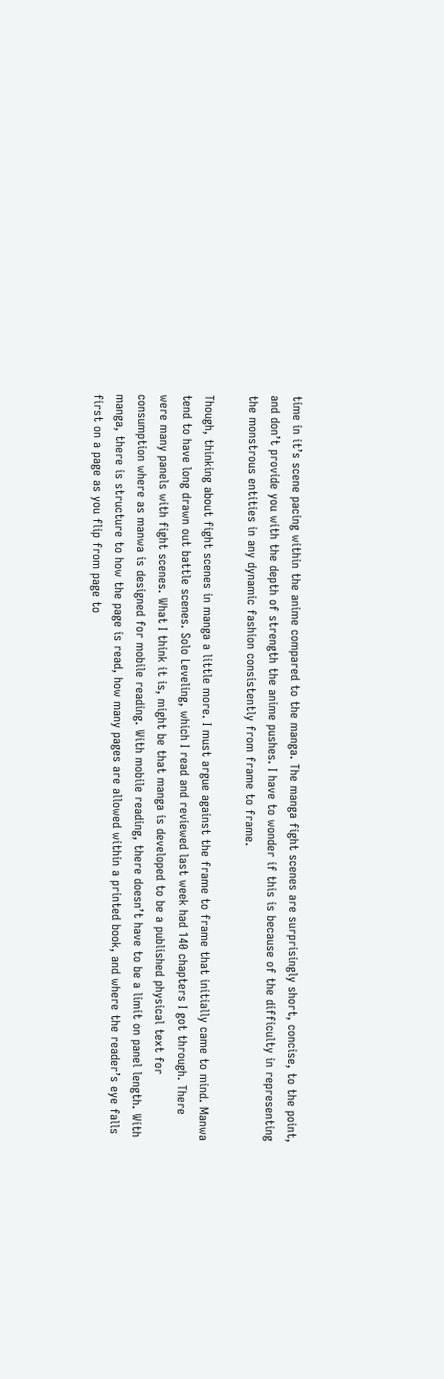time in it’s scene pacing within the anime compared to the manga. The manga fight scenes are surprisingly short, concise, to the point, and don’t provide you with the depth of strength the anime pushes. I have to wonder if this is because of the difficulty in representing the monstrous entities in any dynamic fashion consistently from frame to frame.

Though, thinking about fight scenes in manga a little more. I must argue against the frame to frame that initially came to mind. Manwa tend to have long drawn out battle scenes. Solo Leveling, which I read and reviewed last week had 140 chapters I got through. There were many panels with fight scenes. What I think it is, might be that manga is developed to be a published physical text for consumption where as manwa is designed for mobile reading. With mobile reading, there doesn’t have to be a limit on panel length. With manga, there is structure to how the page is read, how many pages are allowed within a printed book, and where the reader’s eye falls first on a page as you flip from page to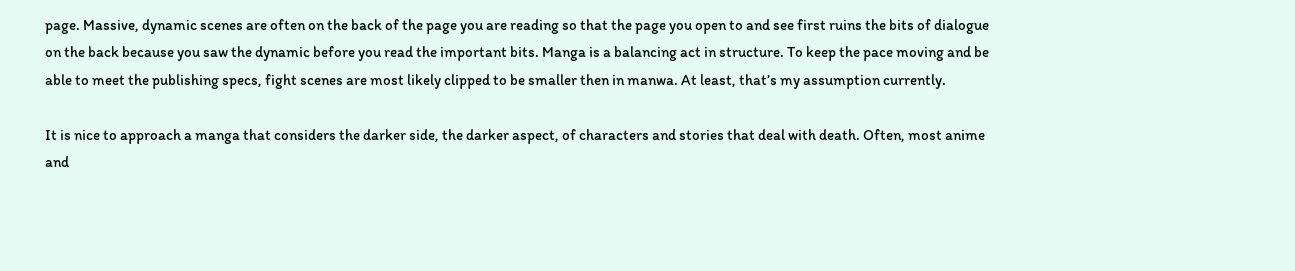page. Massive, dynamic scenes are often on the back of the page you are reading so that the page you open to and see first ruins the bits of dialogue on the back because you saw the dynamic before you read the important bits. Manga is a balancing act in structure. To keep the pace moving and be able to meet the publishing specs, fight scenes are most likely clipped to be smaller then in manwa. At least, that’s my assumption currently.

It is nice to approach a manga that considers the darker side, the darker aspect, of characters and stories that deal with death. Often, most anime and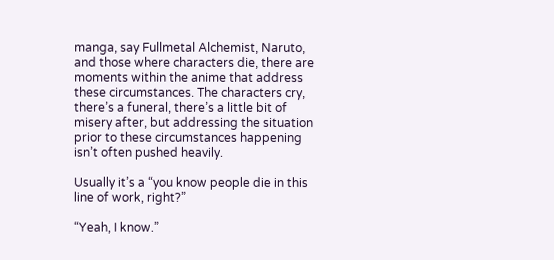manga, say Fullmetal Alchemist, Naruto, and those where characters die, there are moments within the anime that address these circumstances. The characters cry, there’s a funeral, there’s a little bit of misery after, but addressing the situation prior to these circumstances happening isn’t often pushed heavily.

Usually it’s a “you know people die in this line of work, right?”

“Yeah, I know.”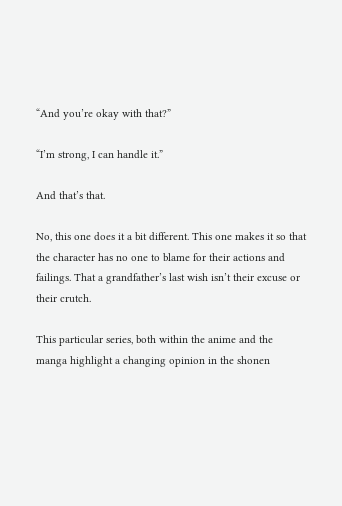“And you’re okay with that?”

“I’m strong, I can handle it.”

And that’s that.

No, this one does it a bit different. This one makes it so that the character has no one to blame for their actions and failings. That a grandfather’s last wish isn’t their excuse or their crutch.

This particular series, both within the anime and the manga highlight a changing opinion in the shonen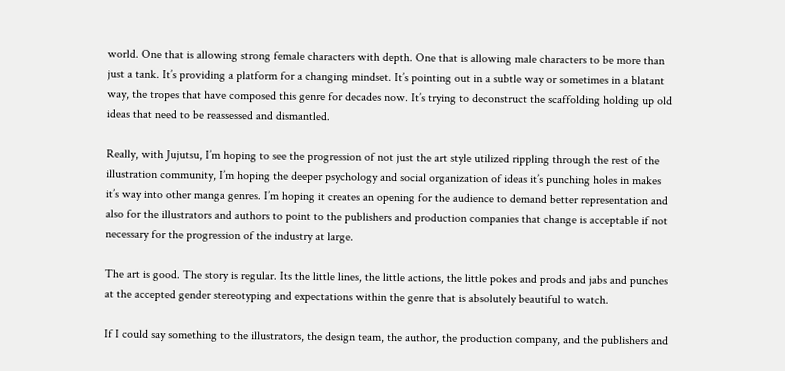world. One that is allowing strong female characters with depth. One that is allowing male characters to be more than just a tank. It’s providing a platform for a changing mindset. It’s pointing out in a subtle way or sometimes in a blatant way, the tropes that have composed this genre for decades now. It’s trying to deconstruct the scaffolding holding up old ideas that need to be reassessed and dismantled.

Really, with Jujutsu, I’m hoping to see the progression of not just the art style utilized rippling through the rest of the illustration community, I’m hoping the deeper psychology and social organization of ideas it’s punching holes in makes it’s way into other manga genres. I’m hoping it creates an opening for the audience to demand better representation and also for the illustrators and authors to point to the publishers and production companies that change is acceptable if not necessary for the progression of the industry at large.

The art is good. The story is regular. Its the little lines, the little actions, the little pokes and prods and jabs and punches at the accepted gender stereotyping and expectations within the genre that is absolutely beautiful to watch.

If I could say something to the illustrators, the design team, the author, the production company, and the publishers and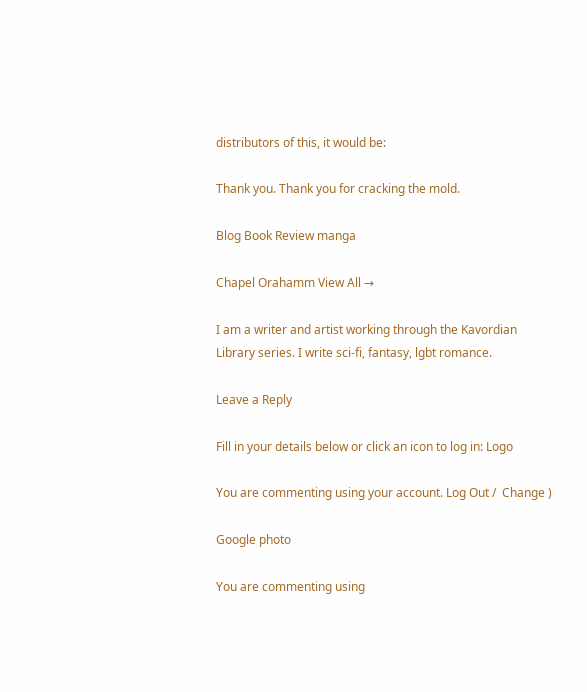distributors of this, it would be:

Thank you. Thank you for cracking the mold.

Blog Book Review manga

Chapel Orahamm View All →

I am a writer and artist working through the Kavordian Library series. I write sci-fi, fantasy, lgbt romance.

Leave a Reply

Fill in your details below or click an icon to log in: Logo

You are commenting using your account. Log Out /  Change )

Google photo

You are commenting using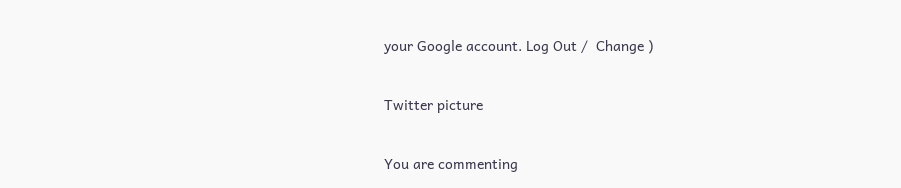your Google account. Log Out /  Change )

Twitter picture

You are commenting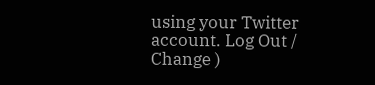using your Twitter account. Log Out /  Change )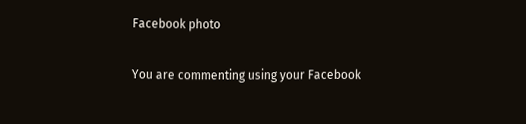Facebook photo

You are commenting using your Facebook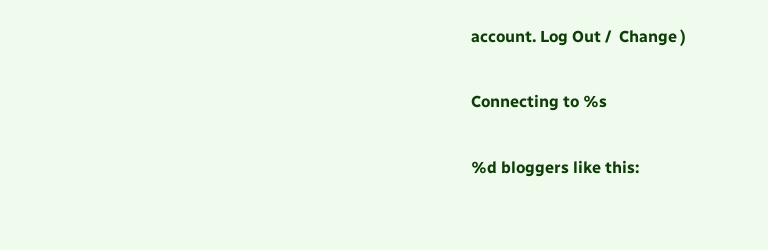account. Log Out /  Change )

Connecting to %s

%d bloggers like this: